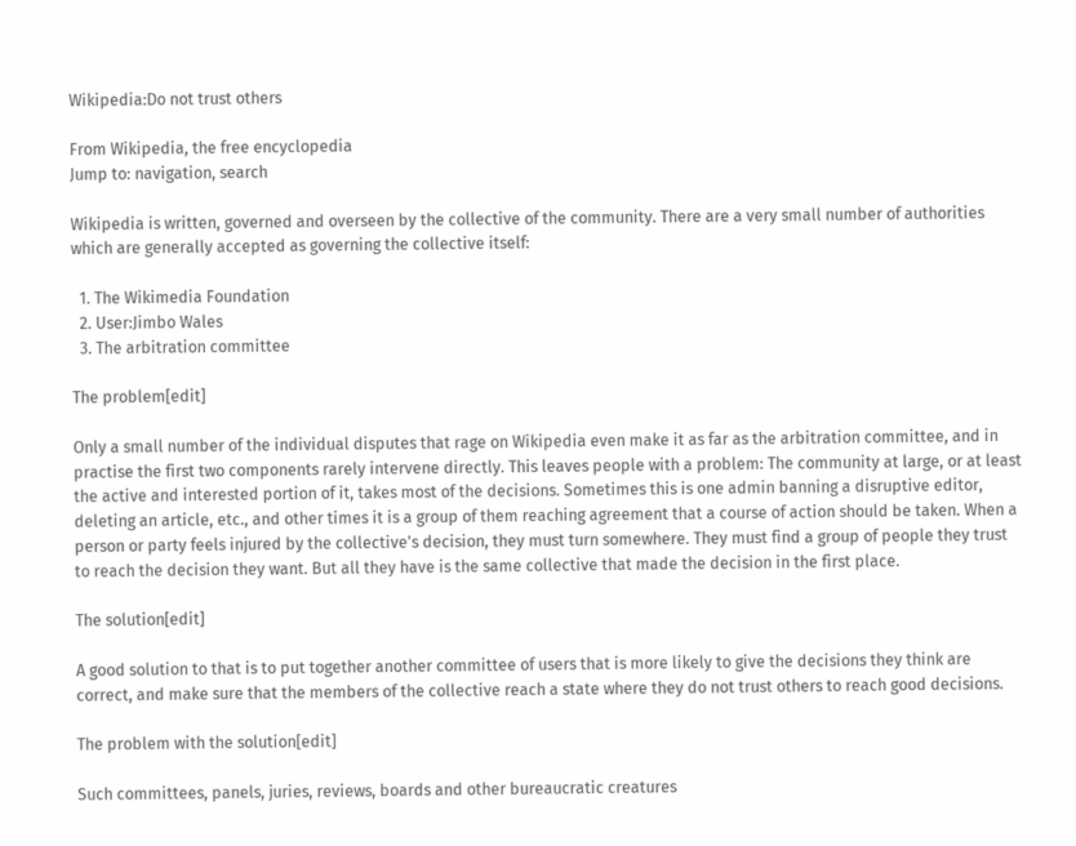Wikipedia:Do not trust others

From Wikipedia, the free encyclopedia
Jump to: navigation, search

Wikipedia is written, governed and overseen by the collective of the community. There are a very small number of authorities which are generally accepted as governing the collective itself:

  1. The Wikimedia Foundation
  2. User:Jimbo Wales
  3. The arbitration committee

The problem[edit]

Only a small number of the individual disputes that rage on Wikipedia even make it as far as the arbitration committee, and in practise the first two components rarely intervene directly. This leaves people with a problem: The community at large, or at least the active and interested portion of it, takes most of the decisions. Sometimes this is one admin banning a disruptive editor, deleting an article, etc., and other times it is a group of them reaching agreement that a course of action should be taken. When a person or party feels injured by the collective's decision, they must turn somewhere. They must find a group of people they trust to reach the decision they want. But all they have is the same collective that made the decision in the first place.

The solution[edit]

A good solution to that is to put together another committee of users that is more likely to give the decisions they think are correct, and make sure that the members of the collective reach a state where they do not trust others to reach good decisions.

The problem with the solution[edit]

Such committees, panels, juries, reviews, boards and other bureaucratic creatures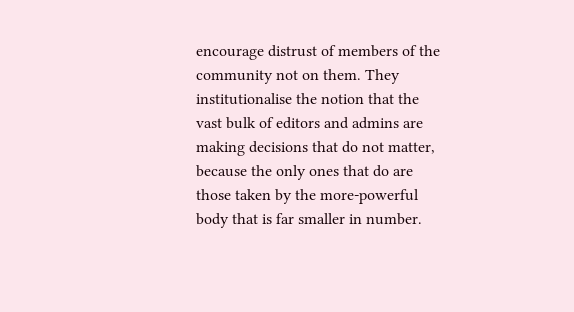encourage distrust of members of the community not on them. They institutionalise the notion that the vast bulk of editors and admins are making decisions that do not matter, because the only ones that do are those taken by the more-powerful body that is far smaller in number.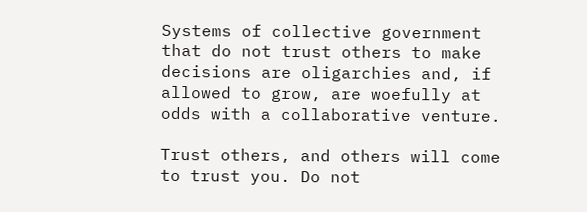Systems of collective government that do not trust others to make decisions are oligarchies and, if allowed to grow, are woefully at odds with a collaborative venture.

Trust others, and others will come to trust you. Do not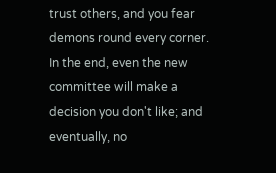trust others, and you fear demons round every corner. In the end, even the new committee will make a decision you don't like; and eventually, no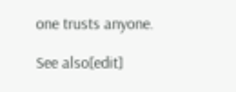one trusts anyone.

See also[edit]